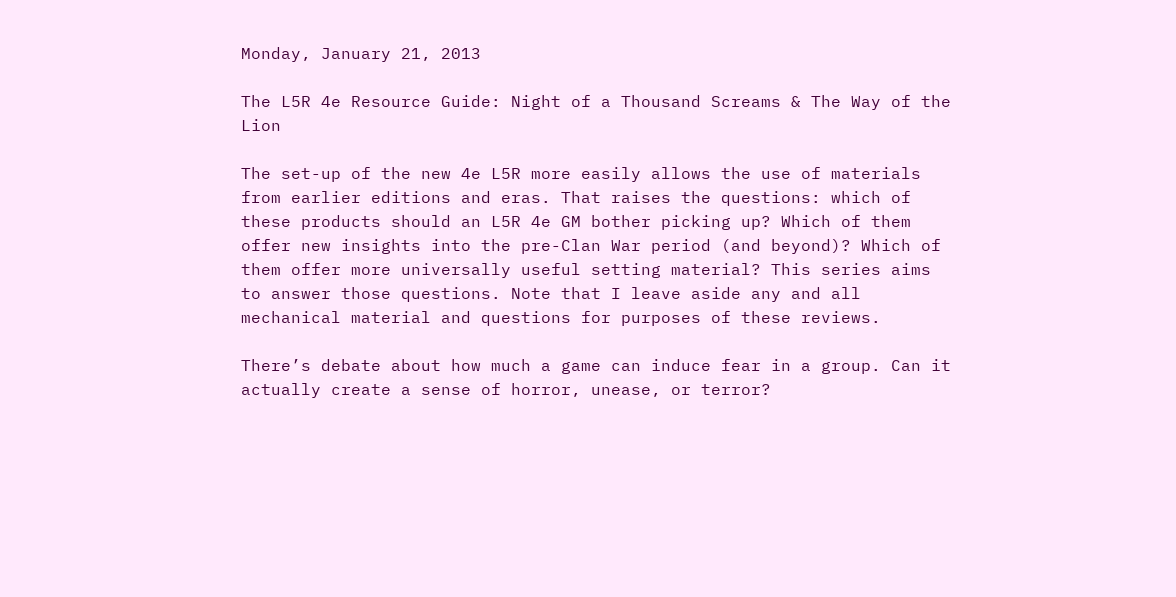Monday, January 21, 2013

The L5R 4e Resource Guide: Night of a Thousand Screams & The Way of the Lion

The set-up of the new 4e L5R more easily allows the use of materials from earlier editions and eras. That raises the questions: which of these products should an L5R 4e GM bother picking up? Which of them offer new insights into the pre-Clan War period (and beyond)? Which of them offer more universally useful setting material? This series aims to answer those questions. Note that I leave aside any and all mechanical material and questions for purposes of these reviews.

There’s debate about how much a game can induce fear in a group. Can it actually create a sense of horror, unease, or terror?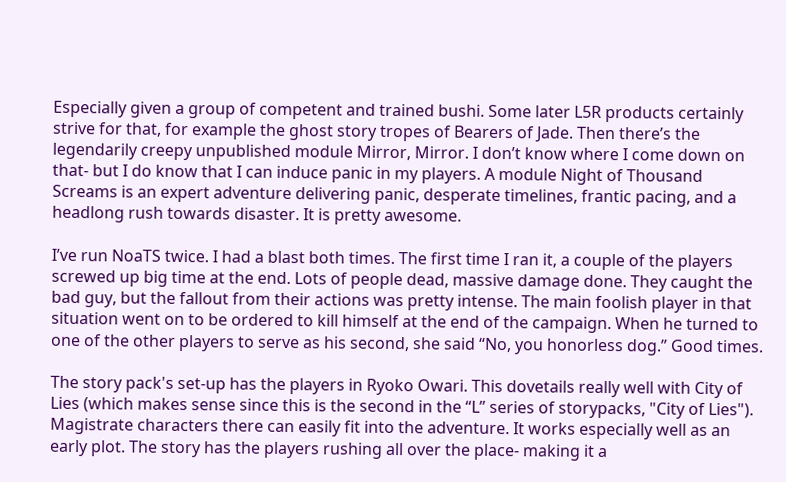Especially given a group of competent and trained bushi. Some later L5R products certainly strive for that, for example the ghost story tropes of Bearers of Jade. Then there’s the legendarily creepy unpublished module Mirror, Mirror. I don’t know where I come down on that- but I do know that I can induce panic in my players. A module Night of Thousand Screams is an expert adventure delivering panic, desperate timelines, frantic pacing, and a headlong rush towards disaster. It is pretty awesome.

I’ve run NoaTS twice. I had a blast both times. The first time I ran it, a couple of the players screwed up big time at the end. Lots of people dead, massive damage done. They caught the bad guy, but the fallout from their actions was pretty intense. The main foolish player in that situation went on to be ordered to kill himself at the end of the campaign. When he turned to one of the other players to serve as his second, she said “No, you honorless dog.” Good times.

The story pack's set-up has the players in Ryoko Owari. This dovetails really well with City of Lies (which makes sense since this is the second in the “L” series of storypacks, "City of Lies"). Magistrate characters there can easily fit into the adventure. It works especially well as an early plot. The story has the players rushing all over the place- making it a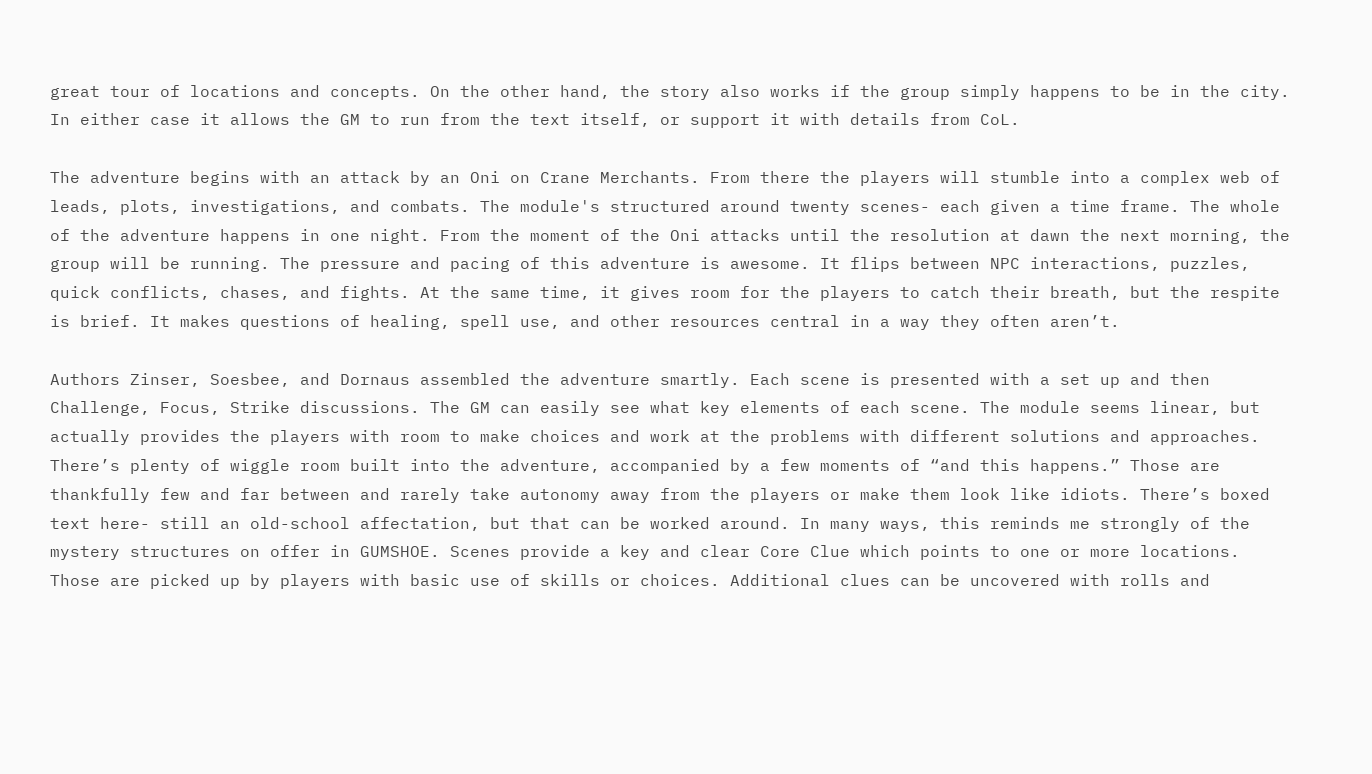great tour of locations and concepts. On the other hand, the story also works if the group simply happens to be in the city. In either case it allows the GM to run from the text itself, or support it with details from CoL.

The adventure begins with an attack by an Oni on Crane Merchants. From there the players will stumble into a complex web of leads, plots, investigations, and combats. The module's structured around twenty scenes- each given a time frame. The whole of the adventure happens in one night. From the moment of the Oni attacks until the resolution at dawn the next morning, the group will be running. The pressure and pacing of this adventure is awesome. It flips between NPC interactions, puzzles, quick conflicts, chases, and fights. At the same time, it gives room for the players to catch their breath, but the respite is brief. It makes questions of healing, spell use, and other resources central in a way they often aren’t.

Authors Zinser, Soesbee, and Dornaus assembled the adventure smartly. Each scene is presented with a set up and then Challenge, Focus, Strike discussions. The GM can easily see what key elements of each scene. The module seems linear, but actually provides the players with room to make choices and work at the problems with different solutions and approaches. There’s plenty of wiggle room built into the adventure, accompanied by a few moments of “and this happens.” Those are thankfully few and far between and rarely take autonomy away from the players or make them look like idiots. There’s boxed text here- still an old-school affectation, but that can be worked around. In many ways, this reminds me strongly of the mystery structures on offer in GUMSHOE. Scenes provide a key and clear Core Clue which points to one or more locations. Those are picked up by players with basic use of skills or choices. Additional clues can be uncovered with rolls and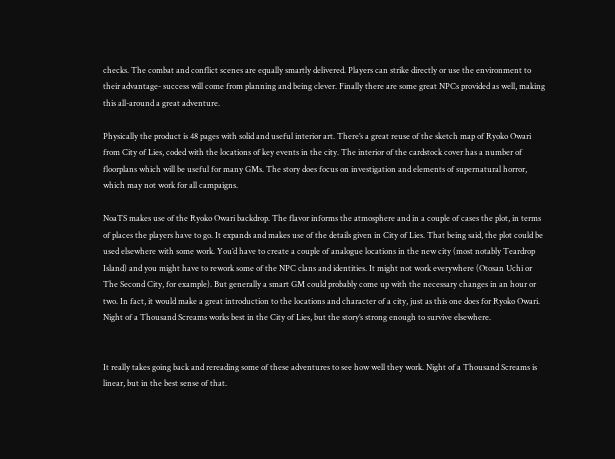checks. The combat and conflict scenes are equally smartly delivered. Players can strike directly or use the environment to their advantage- success will come from planning and being clever. Finally there are some great NPCs provided as well, making this all-around a great adventure.

Physically the product is 48 pages with solid and useful interior art. There’s a great reuse of the sketch map of Ryoko Owari from City of Lies, coded with the locations of key events in the city. The interior of the cardstock cover has a number of floorplans which will be useful for many GMs. The story does focus on investigation and elements of supernatural horror, which may not work for all campaigns.

NoaTS makes use of the Ryoko Owari backdrop. The flavor informs the atmosphere and in a couple of cases the plot, in terms of places the players have to go. It expands and makes use of the details given in City of Lies. That being said, the plot could be used elsewhere with some work. You’d have to create a couple of analogue locations in the new city (most notably Teardrop Island) and you might have to rework some of the NPC clans and identities. It might not work everywhere (Otosan Uchi or The Second City, for example). But generally a smart GM could probably come up with the necessary changes in an hour or two. In fact, it would make a great introduction to the locations and character of a city, just as this one does for Ryoko Owari. Night of a Thousand Screams works best in the City of Lies, but the story’s strong enough to survive elsewhere.


It really takes going back and rereading some of these adventures to see how well they work. Night of a Thousand Screams is linear, but in the best sense of that.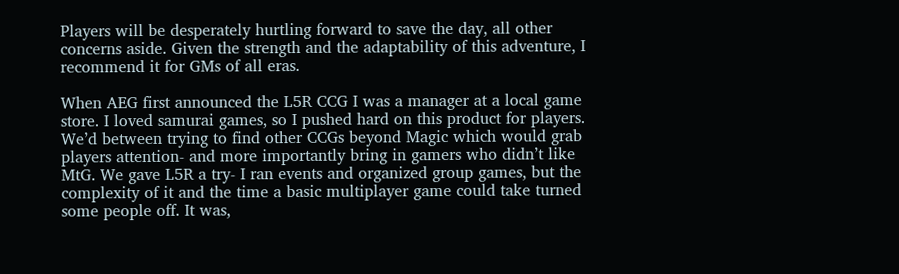Players will be desperately hurtling forward to save the day, all other concerns aside. Given the strength and the adaptability of this adventure, I recommend it for GMs of all eras.

When AEG first announced the L5R CCG I was a manager at a local game store. I loved samurai games, so I pushed hard on this product for players. We’d between trying to find other CCGs beyond Magic which would grab players attention- and more importantly bring in gamers who didn’t like MtG. We gave L5R a try- I ran events and organized group games, but the complexity of it and the time a basic multiplayer game could take turned some people off. It was,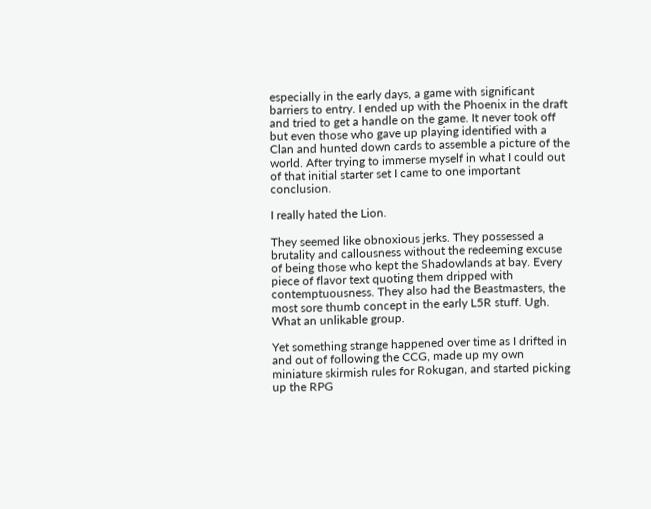especially in the early days, a game with significant barriers to entry. I ended up with the Phoenix in the draft and tried to get a handle on the game. It never took off but even those who gave up playing identified with a Clan and hunted down cards to assemble a picture of the world. After trying to immerse myself in what I could out of that initial starter set I came to one important conclusion.

I really hated the Lion.

They seemed like obnoxious jerks. They possessed a brutality and callousness without the redeeming excuse of being those who kept the Shadowlands at bay. Every piece of flavor text quoting them dripped with contemptuousness. They also had the Beastmasters, the most sore thumb concept in the early L5R stuff. Ugh. What an unlikable group.

Yet something strange happened over time as I drifted in and out of following the CCG, made up my own miniature skirmish rules for Rokugan, and started picking up the RPG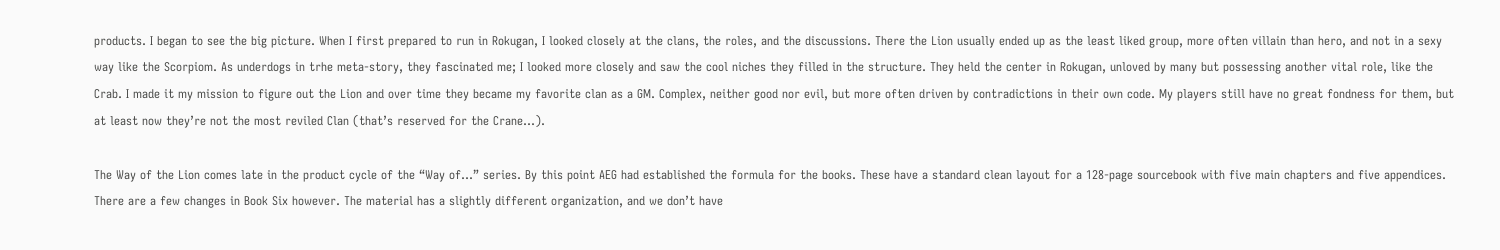products. I began to see the big picture. When I first prepared to run in Rokugan, I looked closely at the clans, the roles, and the discussions. There the Lion usually ended up as the least liked group, more often villain than hero, and not in a sexy way like the Scorpiom. As underdogs in trhe meta-story, they fascinated me; I looked more closely and saw the cool niches they filled in the structure. They held the center in Rokugan, unloved by many but possessing another vital role, like the Crab. I made it my mission to figure out the Lion and over time they became my favorite clan as a GM. Complex, neither good nor evil, but more often driven by contradictions in their own code. My players still have no great fondness for them, but at least now they’re not the most reviled Clan (that’s reserved for the Crane…).

The Way of the Lion comes late in the product cycle of the “Way of…” series. By this point AEG had established the formula for the books. These have a standard clean layout for a 128-page sourcebook with five main chapters and five appendices. There are a few changes in Book Six however. The material has a slightly different organization, and we don’t have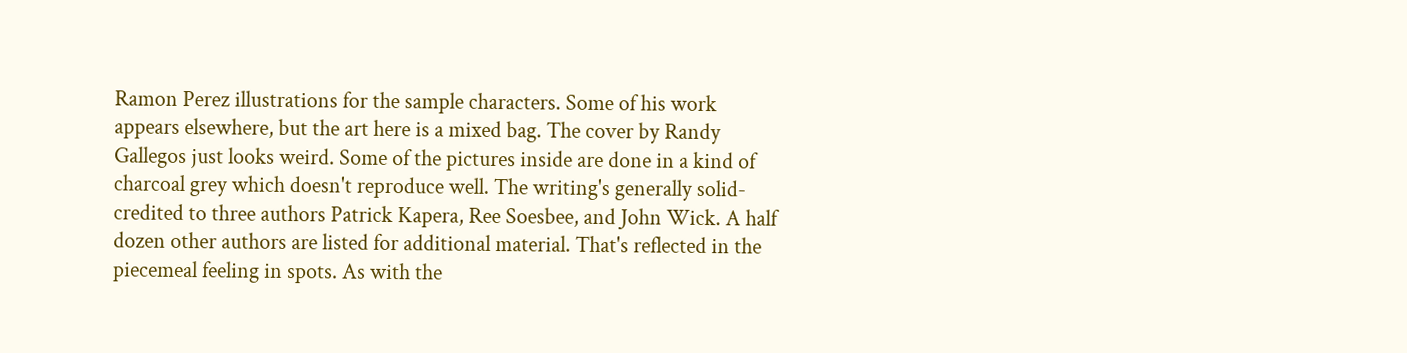Ramon Perez illustrations for the sample characters. Some of his work appears elsewhere, but the art here is a mixed bag. The cover by Randy Gallegos just looks weird. Some of the pictures inside are done in a kind of charcoal grey which doesn't reproduce well. The writing's generally solid- credited to three authors Patrick Kapera, Ree Soesbee, and John Wick. A half dozen other authors are listed for additional material. That's reflected in the piecemeal feeling in spots. As with the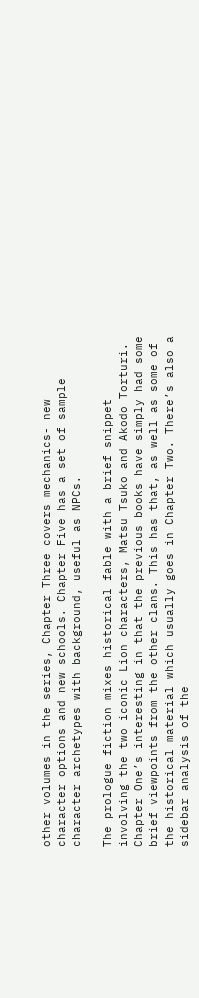other volumes in the series, Chapter Three covers mechanics- new character options and new schools. Chapter Five has a set of sample character archetypes with background, useful as NPCs.

The prologue fiction mixes historical fable with a brief snippet involving the two iconic Lion characters, Matsu Tsuko and Akodo Torturi. Chapter One’s interesting in that the previous books have simply had some brief viewpoints from the other clans. This has that, as well as some of the historical material which usually goes in Chapter Two. There’s also a sidebar analysis of the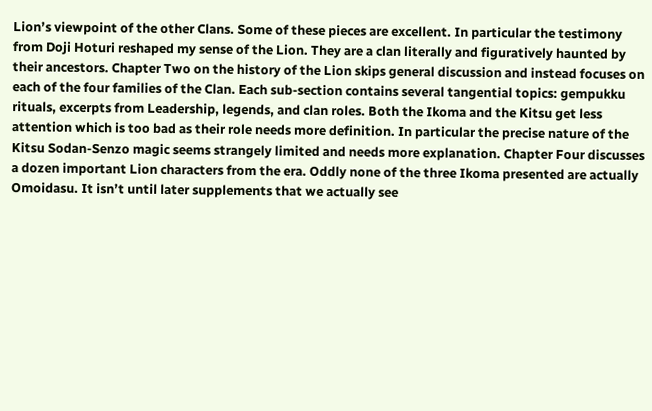Lion’s viewpoint of the other Clans. Some of these pieces are excellent. In particular the testimony from Doji Hoturi reshaped my sense of the Lion. They are a clan literally and figuratively haunted by their ancestors. Chapter Two on the history of the Lion skips general discussion and instead focuses on each of the four families of the Clan. Each sub-section contains several tangential topics: gempukku rituals, excerpts from Leadership, legends, and clan roles. Both the Ikoma and the Kitsu get less attention which is too bad as their role needs more definition. In particular the precise nature of the Kitsu Sodan-Senzo magic seems strangely limited and needs more explanation. Chapter Four discusses a dozen important Lion characters from the era. Oddly none of the three Ikoma presented are actually Omoidasu. It isn’t until later supplements that we actually see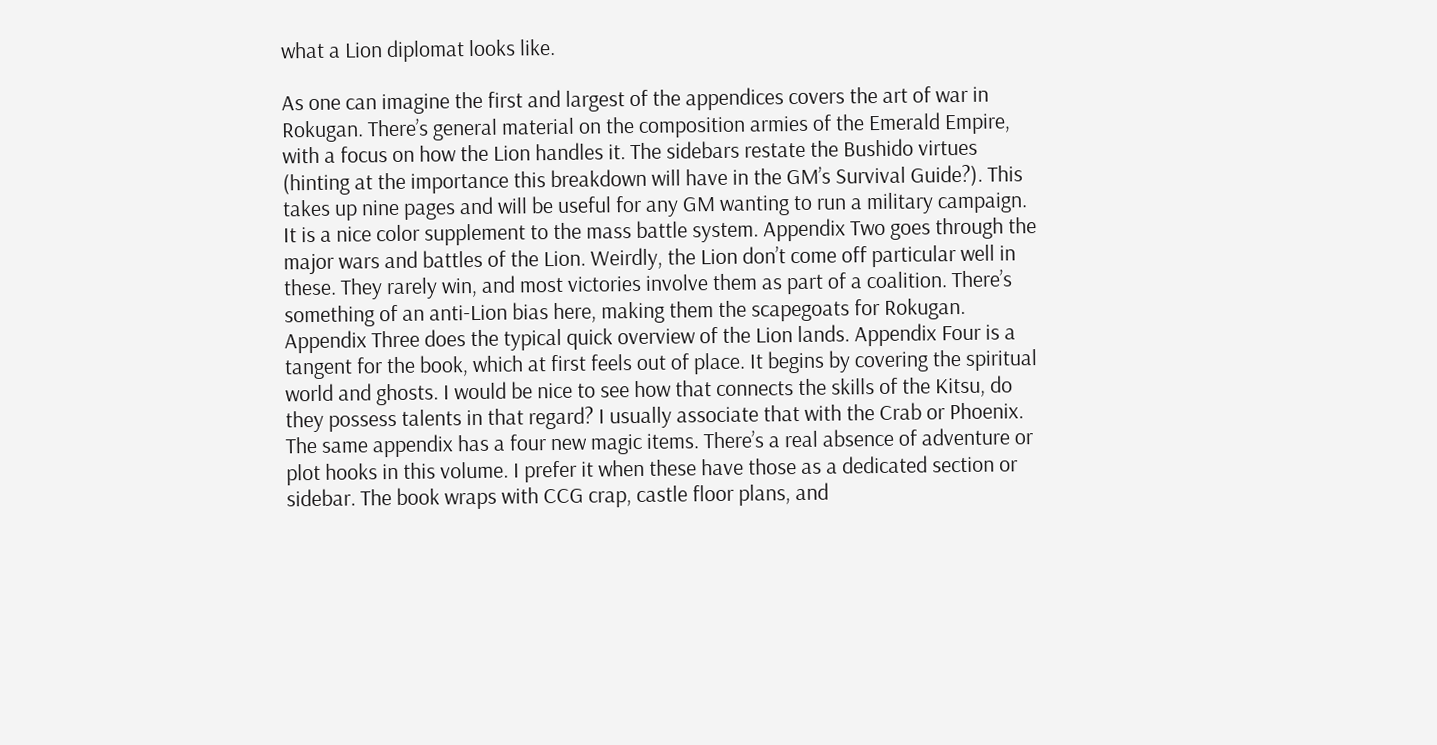what a Lion diplomat looks like.

As one can imagine the first and largest of the appendices covers the art of war in Rokugan. There’s general material on the composition armies of the Emerald Empire, with a focus on how the Lion handles it. The sidebars restate the Bushido virtues (hinting at the importance this breakdown will have in the GM’s Survival Guide?). This takes up nine pages and will be useful for any GM wanting to run a military campaign. It is a nice color supplement to the mass battle system. Appendix Two goes through the major wars and battles of the Lion. Weirdly, the Lion don’t come off particular well in these. They rarely win, and most victories involve them as part of a coalition. There’s something of an anti-Lion bias here, making them the scapegoats for Rokugan. Appendix Three does the typical quick overview of the Lion lands. Appendix Four is a tangent for the book, which at first feels out of place. It begins by covering the spiritual world and ghosts. I would be nice to see how that connects the skills of the Kitsu, do they possess talents in that regard? I usually associate that with the Crab or Phoenix. The same appendix has a four new magic items. There’s a real absence of adventure or plot hooks in this volume. I prefer it when these have those as a dedicated section or sidebar. The book wraps with CCG crap, castle floor plans, and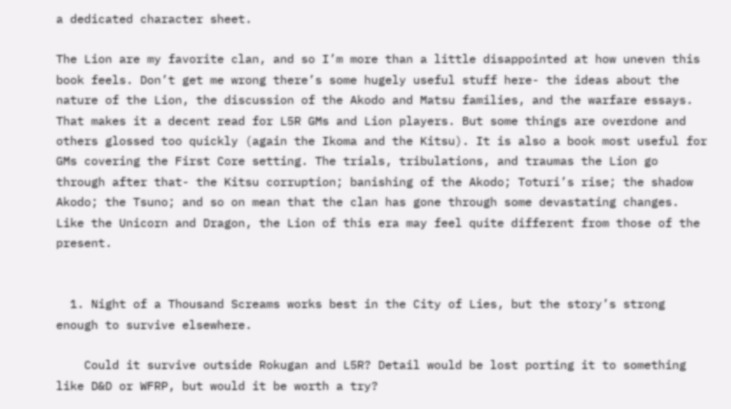a dedicated character sheet.

The Lion are my favorite clan, and so I’m more than a little disappointed at how uneven this book feels. Don’t get me wrong there’s some hugely useful stuff here- the ideas about the nature of the Lion, the discussion of the Akodo and Matsu families, and the warfare essays. That makes it a decent read for L5R GMs and Lion players. But some things are overdone and others glossed too quickly (again the Ikoma and the Kitsu). It is also a book most useful for GMs covering the First Core setting. The trials, tribulations, and traumas the Lion go through after that- the Kitsu corruption; banishing of the Akodo; Toturi’s rise; the shadow Akodo; the Tsuno; and so on mean that the clan has gone through some devastating changes. Like the Unicorn and Dragon, the Lion of this era may feel quite different from those of the present.


  1. Night of a Thousand Screams works best in the City of Lies, but the story’s strong enough to survive elsewhere.

    Could it survive outside Rokugan and L5R? Detail would be lost porting it to something like D&D or WFRP, but would it be worth a try?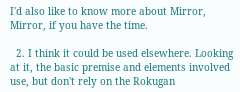I'd also like to know more about Mirror, Mirror, if you have the time.

  2. I think it could be used elsewhere. Looking at it, the basic premise and elements involved use, but don't rely on the Rokugan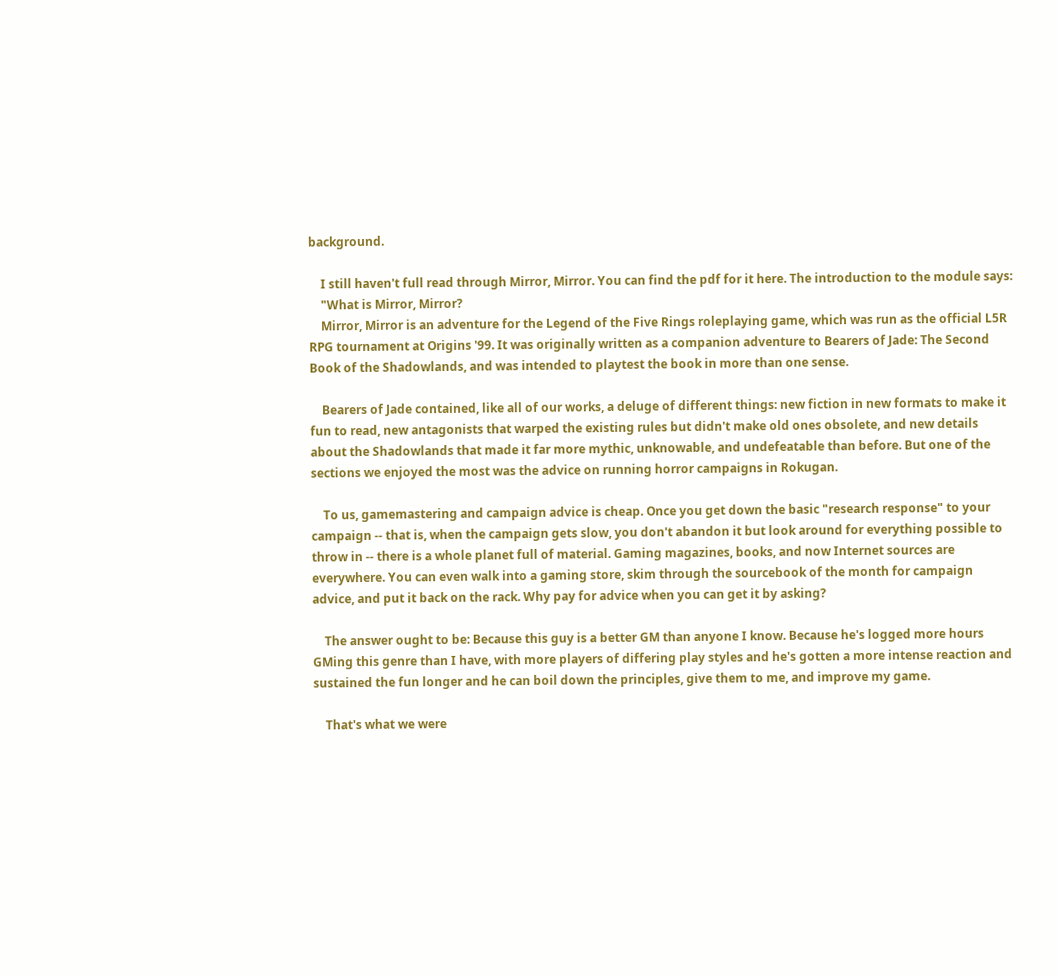background.

    I still haven't full read through Mirror, Mirror. You can find the pdf for it here. The introduction to the module says:
    "What is Mirror, Mirror?
    Mirror, Mirror is an adventure for the Legend of the Five Rings roleplaying game, which was run as the official L5R RPG tournament at Origins '99. It was originally written as a companion adventure to Bearers of Jade: The Second Book of the Shadowlands, and was intended to playtest the book in more than one sense.

    Bearers of Jade contained, like all of our works, a deluge of different things: new fiction in new formats to make it fun to read, new antagonists that warped the existing rules but didn't make old ones obsolete, and new details about the Shadowlands that made it far more mythic, unknowable, and undefeatable than before. But one of the sections we enjoyed the most was the advice on running horror campaigns in Rokugan.

    To us, gamemastering and campaign advice is cheap. Once you get down the basic "research response" to your campaign -- that is, when the campaign gets slow, you don't abandon it but look around for everything possible to throw in -- there is a whole planet full of material. Gaming magazines, books, and now Internet sources are everywhere. You can even walk into a gaming store, skim through the sourcebook of the month for campaign advice, and put it back on the rack. Why pay for advice when you can get it by asking?

    The answer ought to be: Because this guy is a better GM than anyone I know. Because he's logged more hours GMing this genre than I have, with more players of differing play styles and he's gotten a more intense reaction and sustained the fun longer and he can boil down the principles, give them to me, and improve my game.

    That's what we were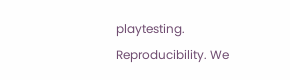playtesting. Reproducibility. We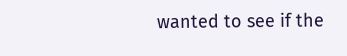wanted to see if the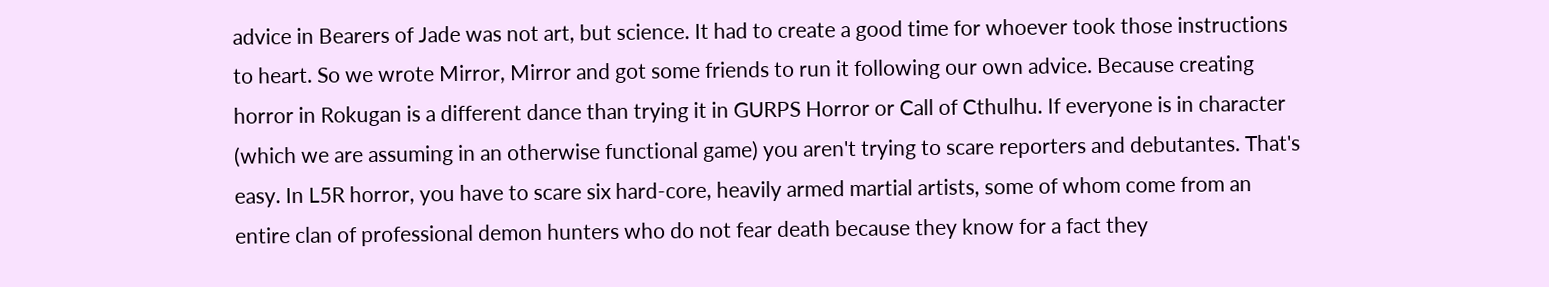advice in Bearers of Jade was not art, but science. It had to create a good time for whoever took those instructions to heart. So we wrote Mirror, Mirror and got some friends to run it following our own advice. Because creating horror in Rokugan is a different dance than trying it in GURPS Horror or Call of Cthulhu. If everyone is in character (which we are assuming in an otherwise functional game) you aren't trying to scare reporters and debutantes. That's easy. In L5R horror, you have to scare six hard-core, heavily armed martial artists, some of whom come from an entire clan of professional demon hunters who do not fear death because they know for a fact they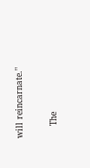will reincarnate."

    The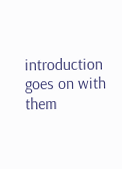introduction goes on with them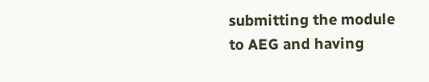submitting the module to AEG and having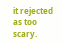it rejected as too scary.